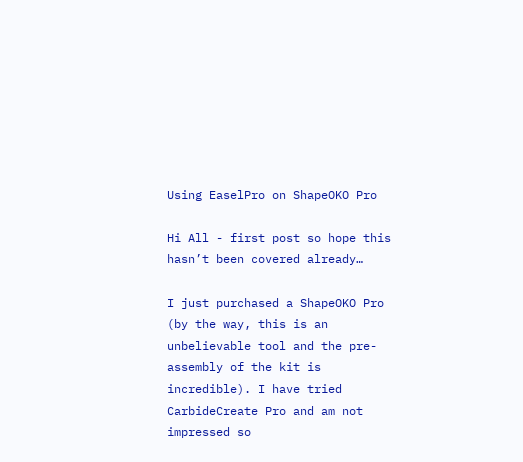Using EaselPro on ShapeOKO Pro

Hi All - first post so hope this hasn’t been covered already…

I just purchased a ShapeOKO Pro (by the way, this is an unbelievable tool and the pre-assembly of the kit is incredible). I have tried CarbideCreate Pro and am not impressed so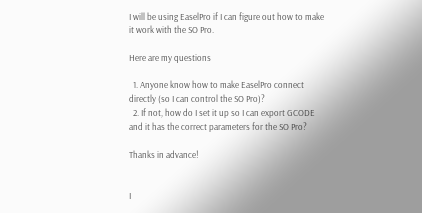I will be using EaselPro if I can figure out how to make it work with the SO Pro.

Here are my questions

  1. Anyone know how to make EaselPro connect directly (so I can control the SO Pro)?
  2. If not, how do I set it up so I can export GCODE and it has the correct parameters for the SO Pro?

Thanks in advance!


I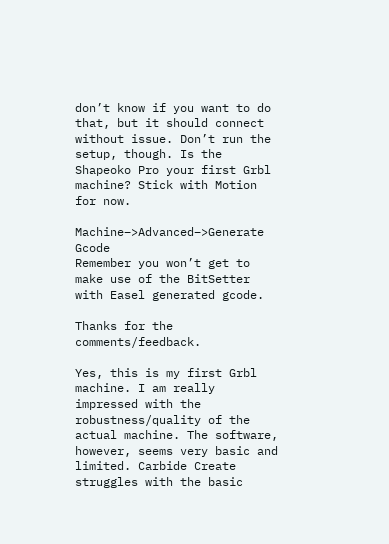don’t know if you want to do that, but it should connect without issue. Don’t run the setup, though. Is the Shapeoko Pro your first Grbl machine? Stick with Motion for now.

Machine–>Advanced–>Generate Gcode
Remember you won’t get to make use of the BitSetter with Easel generated gcode.

Thanks for the comments/feedback.

Yes, this is my first Grbl machine. I am really impressed with the robustness/quality of the actual machine. The software, however, seems very basic and limited. Carbide Create struggles with the basic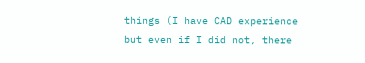things (I have CAD experience but even if I did not, there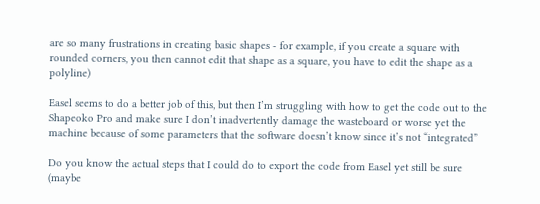are so many frustrations in creating basic shapes - for example, if you create a square with rounded corners, you then cannot edit that shape as a square, you have to edit the shape as a polyline)

Easel seems to do a better job of this, but then I’m struggling with how to get the code out to the Shapeoko Pro and make sure I don’t inadvertently damage the wasteboard or worse yet the machine because of some parameters that the software doesn’t know since it’s not “integrated”

Do you know the actual steps that I could do to export the code from Easel yet still be sure (maybe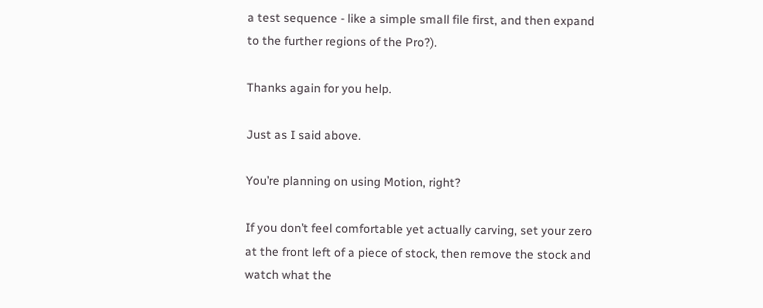a test sequence - like a simple small file first, and then expand to the further regions of the Pro?).

Thanks again for you help.

Just as I said above.

You’re planning on using Motion, right?

If you don’t feel comfortable yet actually carving, set your zero at the front left of a piece of stock, then remove the stock and watch what the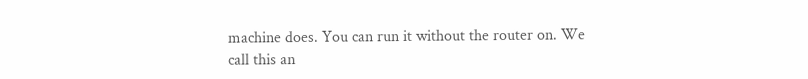machine does. You can run it without the router on. We call this an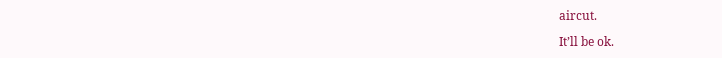aircut.

It’ll be ok.